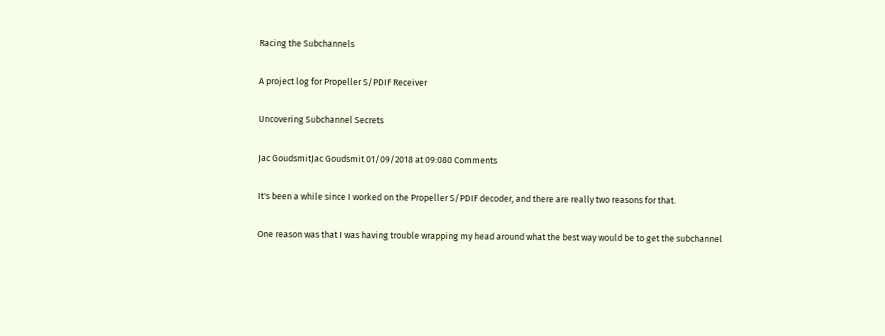Racing the Subchannels

A project log for Propeller S/PDIF Receiver

Uncovering Subchannel Secrets

Jac GoudsmitJac Goudsmit 01/09/2018 at 09:080 Comments

It's been a while since I worked on the Propeller S/PDIF decoder, and there are really two reasons for that.

One reason was that I was having trouble wrapping my head around what the best way would be to get the subchannel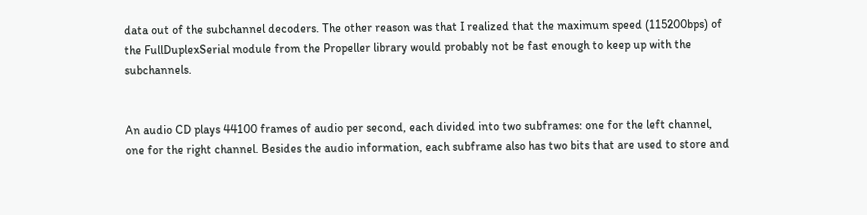data out of the subchannel decoders. The other reason was that I realized that the maximum speed (115200bps) of the FullDuplexSerial module from the Propeller library would probably not be fast enough to keep up with the subchannels.


An audio CD plays 44100 frames of audio per second, each divided into two subframes: one for the left channel, one for the right channel. Besides the audio information, each subframe also has two bits that are used to store and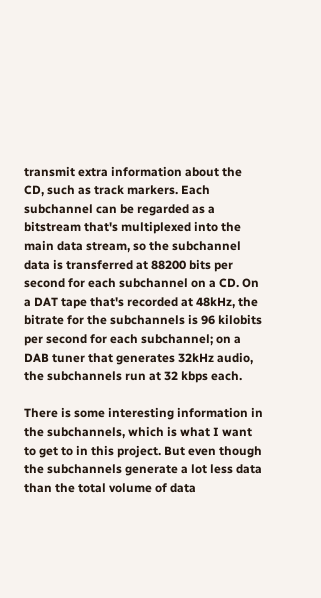transmit extra information about the CD, such as track markers. Each subchannel can be regarded as a bitstream that's multiplexed into the main data stream, so the subchannel data is transferred at 88200 bits per second for each subchannel on a CD. On a DAT tape that's recorded at 48kHz, the bitrate for the subchannels is 96 kilobits per second for each subchannel; on a DAB tuner that generates 32kHz audio, the subchannels run at 32 kbps each.

There is some interesting information in the subchannels, which is what I want to get to in this project. But even though the subchannels generate a lot less data than the total volume of data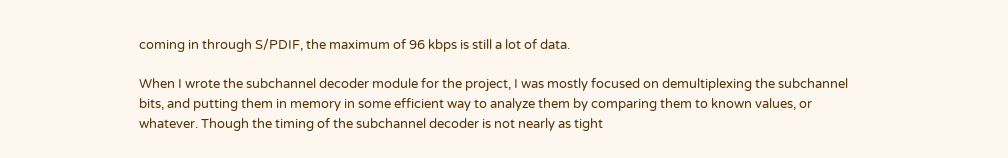coming in through S/PDIF, the maximum of 96 kbps is still a lot of data.

When I wrote the subchannel decoder module for the project, I was mostly focused on demultiplexing the subchannel bits, and putting them in memory in some efficient way to analyze them by comparing them to known values, or whatever. Though the timing of the subchannel decoder is not nearly as tight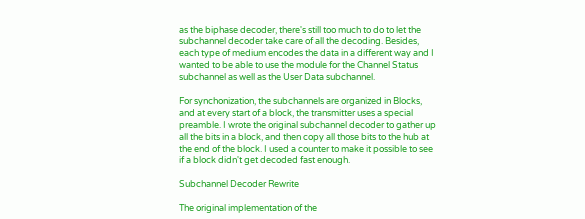as the biphase decoder, there's still too much to do to let the subchannel decoder take care of all the decoding. Besides, each type of medium encodes the data in a different way and I wanted to be able to use the module for the Channel Status subchannel as well as the User Data subchannel.

For synchonization, the subchannels are organized in Blocks, and at every start of a block, the transmitter uses a special preamble. I wrote the original subchannel decoder to gather up all the bits in a block, and then copy all those bits to the hub at the end of the block. I used a counter to make it possible to see if a block didn't get decoded fast enough.

Subchannel Decoder Rewrite

The original implementation of the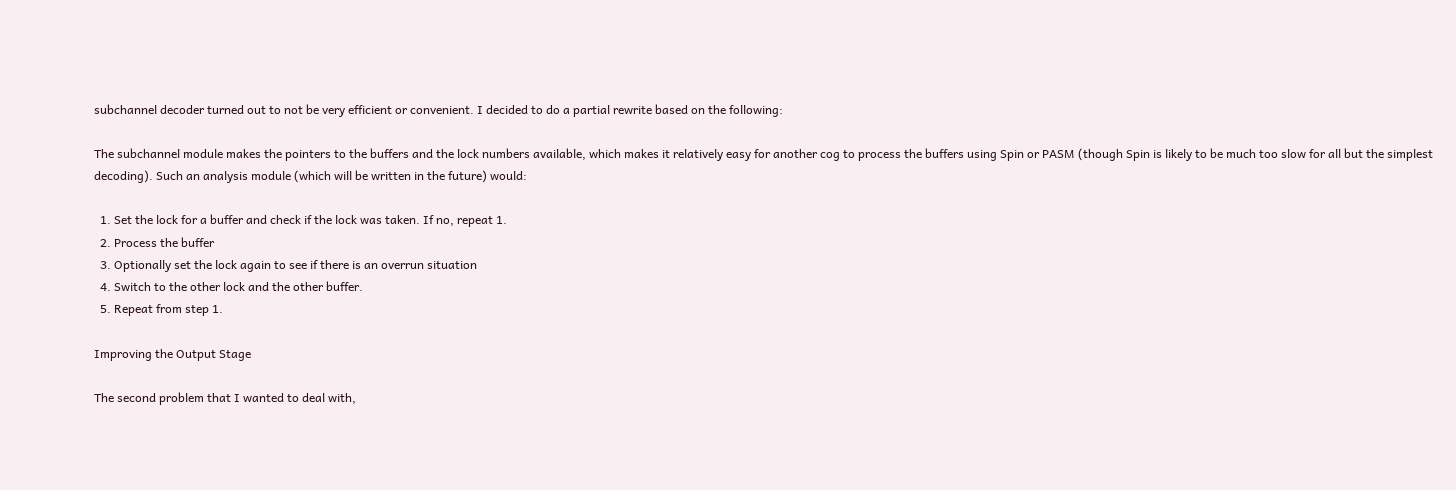subchannel decoder turned out to not be very efficient or convenient. I decided to do a partial rewrite based on the following:

The subchannel module makes the pointers to the buffers and the lock numbers available, which makes it relatively easy for another cog to process the buffers using Spin or PASM (though Spin is likely to be much too slow for all but the simplest decoding). Such an analysis module (which will be written in the future) would:

  1. Set the lock for a buffer and check if the lock was taken. If no, repeat 1.
  2. Process the buffer
  3. Optionally set the lock again to see if there is an overrun situation
  4. Switch to the other lock and the other buffer.
  5. Repeat from step 1.

Improving the Output Stage

The second problem that I wanted to deal with,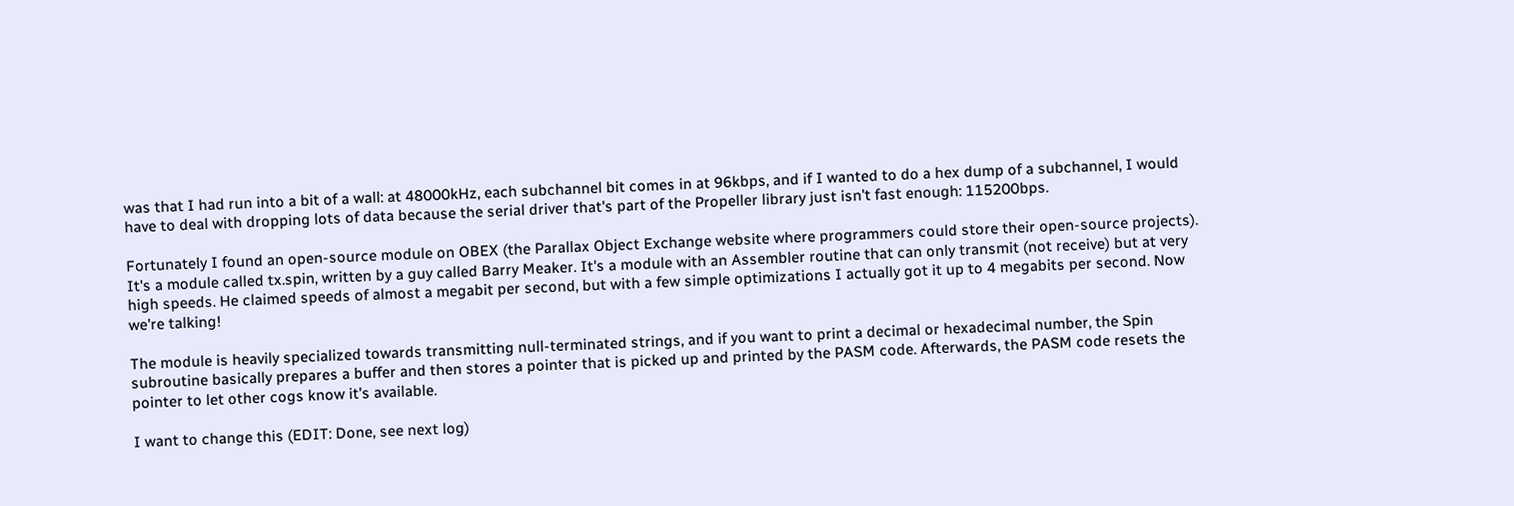was that I had run into a bit of a wall: at 48000kHz, each subchannel bit comes in at 96kbps, and if I wanted to do a hex dump of a subchannel, I would have to deal with dropping lots of data because the serial driver that's part of the Propeller library just isn't fast enough: 115200bps.

Fortunately I found an open-source module on OBEX (the Parallax Object Exchange website where programmers could store their open-source projects). It's a module called tx.spin, written by a guy called Barry Meaker. It's a module with an Assembler routine that can only transmit (not receive) but at very high speeds. He claimed speeds of almost a megabit per second, but with a few simple optimizations I actually got it up to 4 megabits per second. Now we're talking!

The module is heavily specialized towards transmitting null-terminated strings, and if you want to print a decimal or hexadecimal number, the Spin subroutine basically prepares a buffer and then stores a pointer that is picked up and printed by the PASM code. Afterwards, the PASM code resets the pointer to let other cogs know it's available.

I want to change this (EDIT: Done, see next log)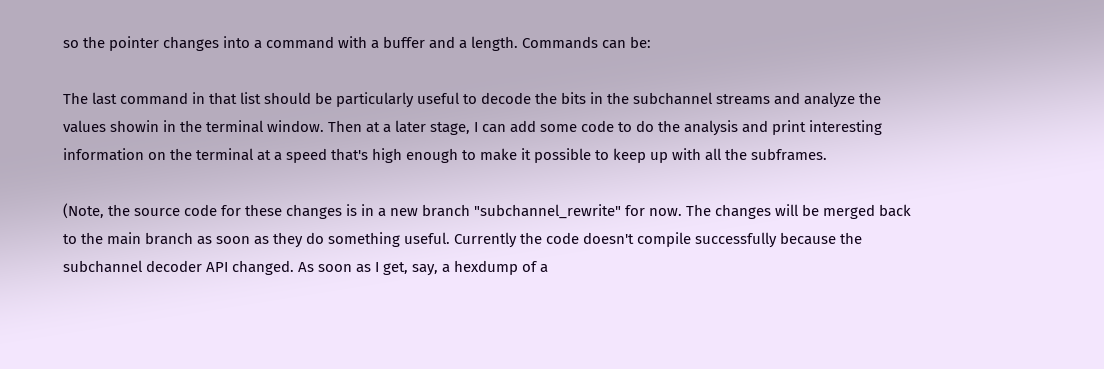so the pointer changes into a command with a buffer and a length. Commands can be:

The last command in that list should be particularly useful to decode the bits in the subchannel streams and analyze the values showin in the terminal window. Then at a later stage, I can add some code to do the analysis and print interesting information on the terminal at a speed that's high enough to make it possible to keep up with all the subframes.

(Note, the source code for these changes is in a new branch "subchannel_rewrite" for now. The changes will be merged back to the main branch as soon as they do something useful. Currently the code doesn't compile successfully because the subchannel decoder API changed. As soon as I get, say, a hexdump of a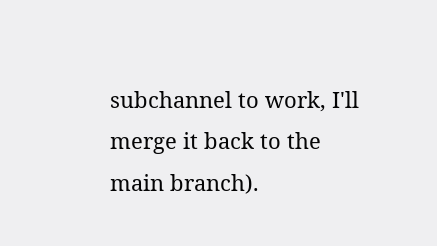subchannel to work, I'll merge it back to the main branch).